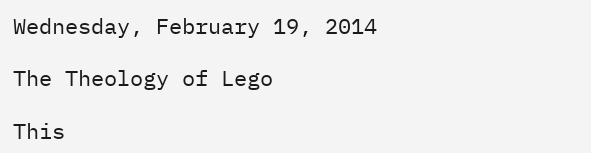Wednesday, February 19, 2014

The Theology of Lego

This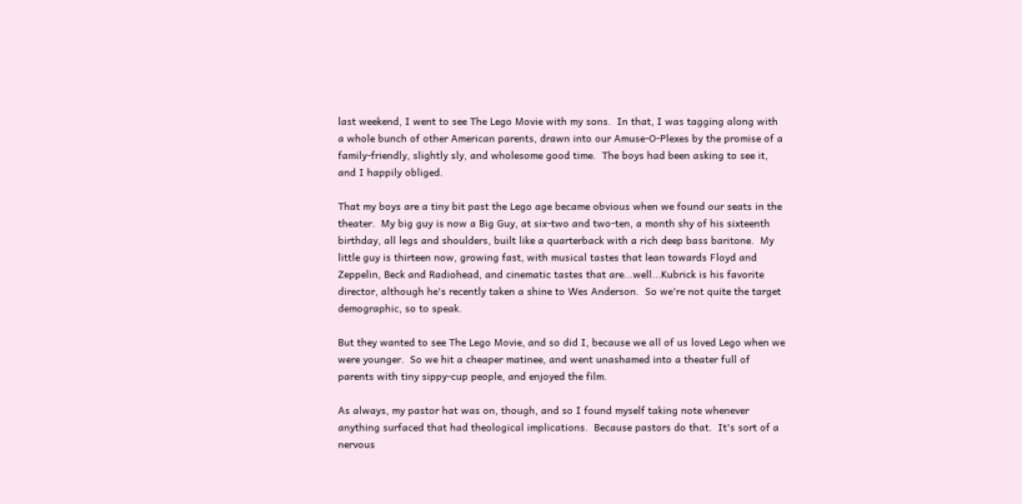last weekend, I went to see The Lego Movie with my sons.  In that, I was tagging along with a whole bunch of other American parents, drawn into our Amuse-O-Plexes by the promise of a family-friendly, slightly sly, and wholesome good time.  The boys had been asking to see it, and I happily obliged.

That my boys are a tiny bit past the Lego age became obvious when we found our seats in the theater.  My big guy is now a Big Guy, at six-two and two-ten, a month shy of his sixteenth birthday, all legs and shoulders, built like a quarterback with a rich deep bass baritone.  My little guy is thirteen now, growing fast, with musical tastes that lean towards Floyd and Zeppelin, Beck and Radiohead, and cinematic tastes that are...well...Kubrick is his favorite director, although he's recently taken a shine to Wes Anderson.  So we're not quite the target demographic, so to speak.

But they wanted to see The Lego Movie, and so did I, because we all of us loved Lego when we were younger.  So we hit a cheaper matinee, and went unashamed into a theater full of parents with tiny sippy-cup people, and enjoyed the film.

As always, my pastor hat was on, though, and so I found myself taking note whenever anything surfaced that had theological implications.  Because pastors do that.  It's sort of a nervous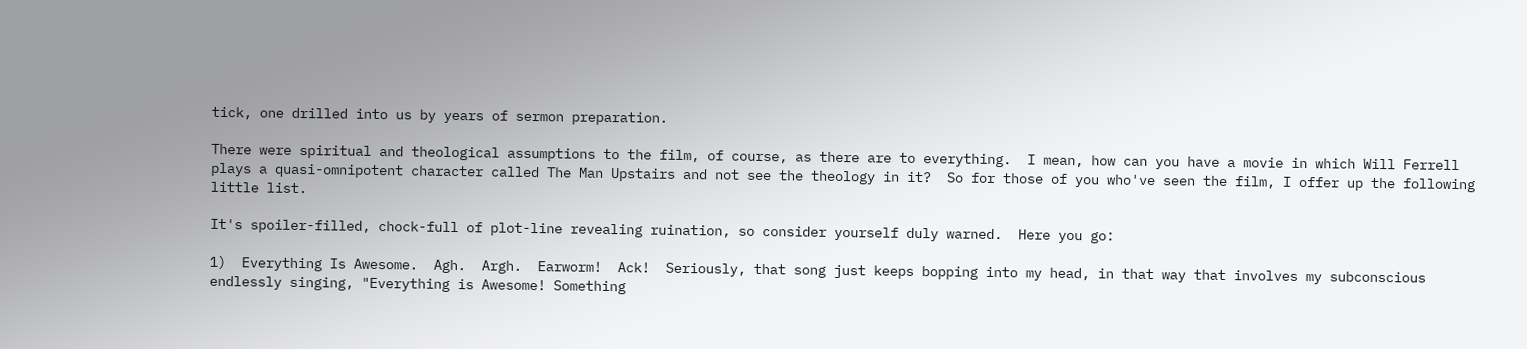tick, one drilled into us by years of sermon preparation.

There were spiritual and theological assumptions to the film, of course, as there are to everything.  I mean, how can you have a movie in which Will Ferrell plays a quasi-omnipotent character called The Man Upstairs and not see the theology in it?  So for those of you who've seen the film, I offer up the following little list.

It's spoiler-filled, chock-full of plot-line revealing ruination, so consider yourself duly warned.  Here you go:

1)  Everything Is Awesome.  Agh.  Argh.  Earworm!  Ack!  Seriously, that song just keeps bopping into my head, in that way that involves my subconscious endlessly singing, "Everything is Awesome! Something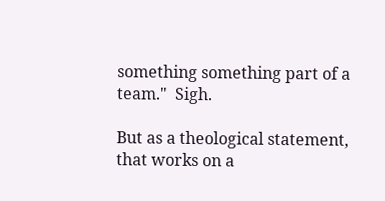something something part of a team."  Sigh.

But as a theological statement, that works on a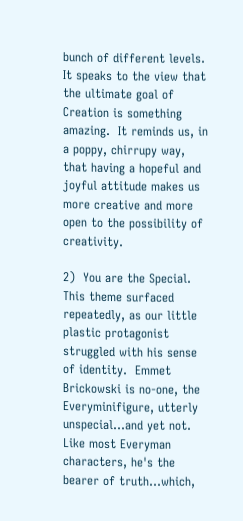bunch of different levels.  It speaks to the view that the ultimate goal of Creation is something amazing.  It reminds us, in a poppy, chirrupy way, that having a hopeful and joyful attitude makes us more creative and more open to the possibility of creativity.

2)  You are the Special.  This theme surfaced repeatedly, as our little plastic protagonist struggled with his sense of identity.  Emmet Brickowski is no-one, the Everyminifigure, utterly unspecial...and yet not.  Like most Everyman characters, he's the bearer of truth...which,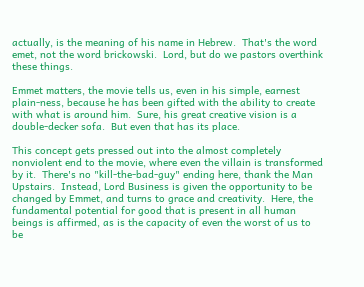actually, is the meaning of his name in Hebrew.  That's the word emet, not the word brickowski.  Lord, but do we pastors overthink these things.

Emmet matters, the movie tells us, even in his simple, earnest plain-ness, because he has been gifted with the ability to create with what is around him.  Sure, his great creative vision is a double-decker sofa.  But even that has its place.

This concept gets pressed out into the almost completely nonviolent end to the movie, where even the villain is transformed by it.  There's no "kill-the-bad-guy" ending here, thank the Man Upstairs.  Instead, Lord Business is given the opportunity to be changed by Emmet, and turns to grace and creativity.  Here, the fundamental potential for good that is present in all human beings is affirmed, as is the capacity of even the worst of us to be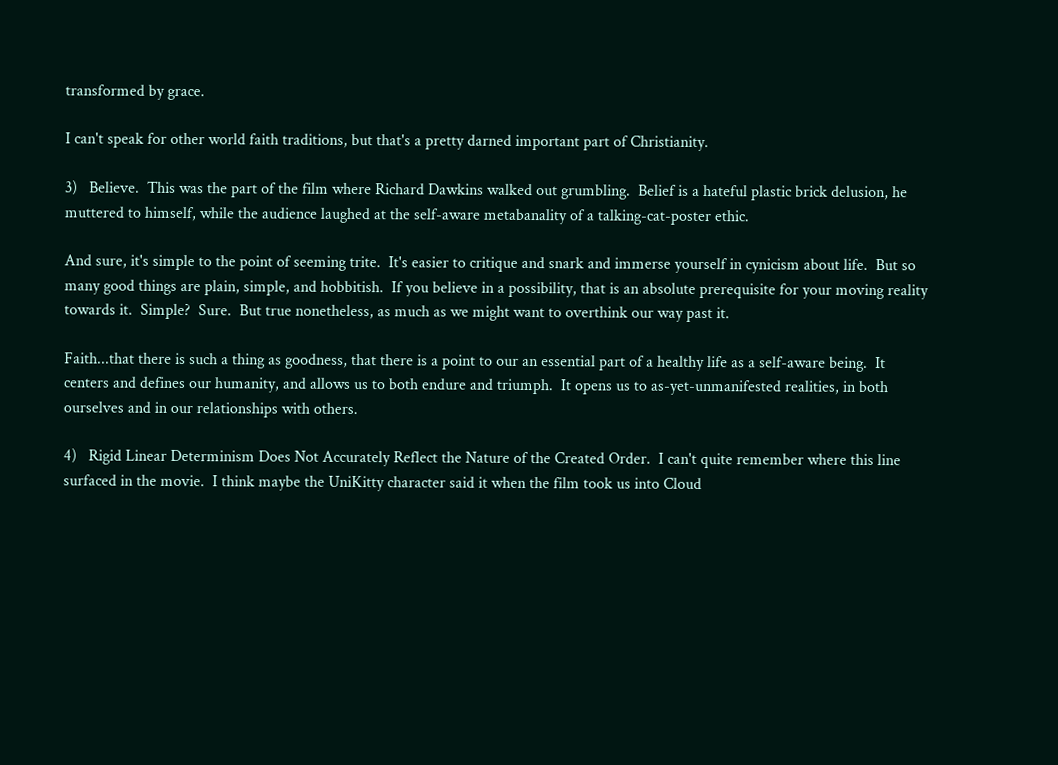transformed by grace.

I can't speak for other world faith traditions, but that's a pretty darned important part of Christianity.

3)   Believe.  This was the part of the film where Richard Dawkins walked out grumbling.  Belief is a hateful plastic brick delusion, he muttered to himself, while the audience laughed at the self-aware metabanality of a talking-cat-poster ethic.

And sure, it's simple to the point of seeming trite.  It's easier to critique and snark and immerse yourself in cynicism about life.  But so many good things are plain, simple, and hobbitish.  If you believe in a possibility, that is an absolute prerequisite for your moving reality towards it.  Simple?  Sure.  But true nonetheless, as much as we might want to overthink our way past it.

Faith...that there is such a thing as goodness, that there is a point to our an essential part of a healthy life as a self-aware being.  It centers and defines our humanity, and allows us to both endure and triumph.  It opens us to as-yet-unmanifested realities, in both ourselves and in our relationships with others.

4)   Rigid Linear Determinism Does Not Accurately Reflect the Nature of the Created Order.  I can't quite remember where this line surfaced in the movie.  I think maybe the UniKitty character said it when the film took us into Cloud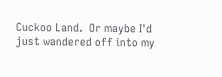Cuckoo Land.  Or maybe I'd just wandered off into my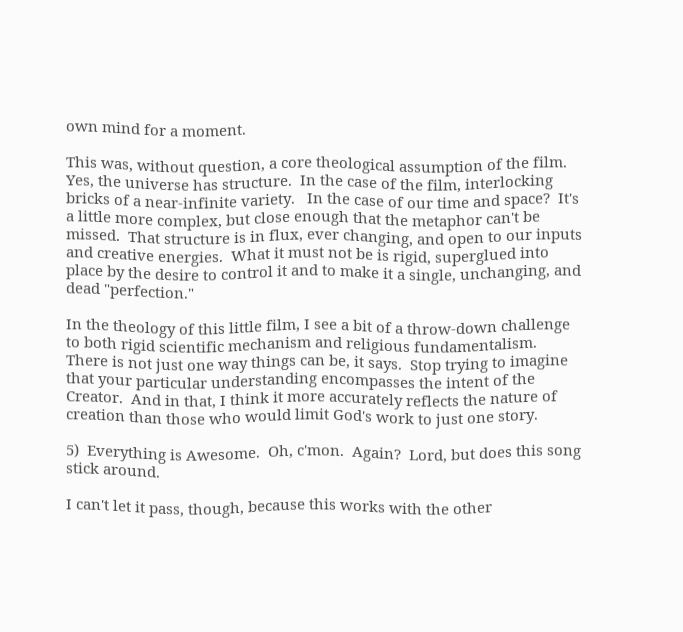own mind for a moment.

This was, without question, a core theological assumption of the film.  Yes, the universe has structure.  In the case of the film, interlocking bricks of a near-infinite variety.   In the case of our time and space?  It's a little more complex, but close enough that the metaphor can't be missed.  That structure is in flux, ever changing, and open to our inputs and creative energies.  What it must not be is rigid, superglued into place by the desire to control it and to make it a single, unchanging, and dead "perfection."

In the theology of this little film, I see a bit of a throw-down challenge to both rigid scientific mechanism and religious fundamentalism.  There is not just one way things can be, it says.  Stop trying to imagine that your particular understanding encompasses the intent of the Creator.  And in that, I think it more accurately reflects the nature of creation than those who would limit God's work to just one story.

5)  Everything is Awesome.  Oh, c'mon.  Again?  Lord, but does this song stick around.

I can't let it pass, though, because this works with the other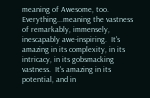meaning of Awesome, too.  Everything...meaning the vastness of remarkably, immensely, inescapably awe-inspiring.  It's amazing in its complexity, in its intricacy, in its gobsmacking vastness.  It's amazing in its potential, and in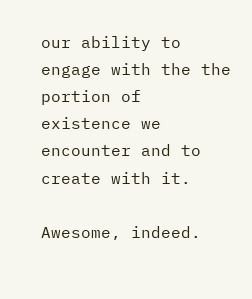our ability to engage with the the portion of existence we encounter and to create with it.

Awesome, indeed.